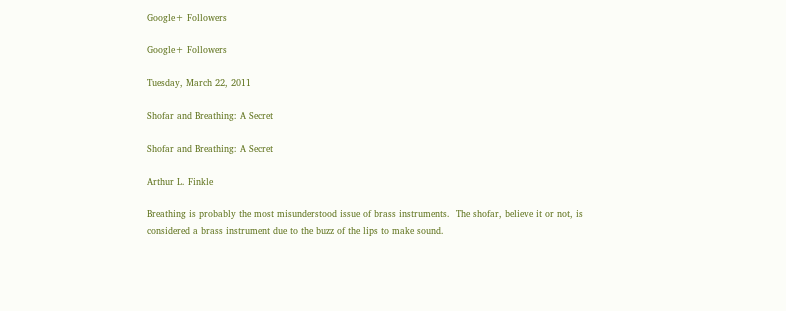Google+ Followers

Google+ Followers

Tuesday, March 22, 2011

Shofar and Breathing: A Secret

Shofar and Breathing: A Secret

Arthur L. Finkle

Breathing is probably the most misunderstood issue of brass instruments.  The shofar, believe it or not, is considered a brass instrument due to the buzz of the lips to make sound.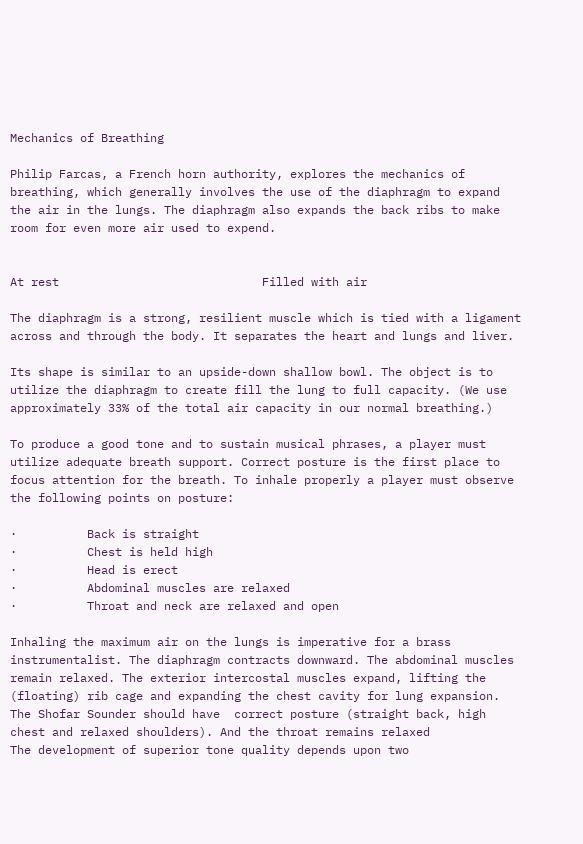Mechanics of Breathing

Philip Farcas, a French horn authority, explores the mechanics of breathing, which generally involves the use of the diaphragm to expand the air in the lungs. The diaphragm also expands the back ribs to make room for even more air used to expend.


At rest                             Filled with air

The diaphragm is a strong, resilient muscle which is tied with a ligament across and through the body. It separates the heart and lungs and liver.

Its shape is similar to an upside-down shallow bowl. The object is to utilize the diaphragm to create fill the lung to full capacity. (We use approximately 33% of the total air capacity in our normal breathing.)

To produce a good tone and to sustain musical phrases, a player must utilize adequate breath support. Correct posture is the first place to focus attention for the breath. To inhale properly a player must observe the following points on posture:

·          Back is straight
·          Chest is held high
·          Head is erect
·          Abdominal muscles are relaxed
·          Throat and neck are relaxed and open

Inhaling the maximum air on the lungs is imperative for a brass instrumentalist. The diaphragm contracts downward. The abdominal muscles remain relaxed. The exterior intercostal muscles expand, lifting the (floating) rib cage and expanding the chest cavity for lung expansion.
The Shofar Sounder should have  correct posture (straight back, high chest and relaxed shoulders). And the throat remains relaxed
The development of superior tone quality depends upon two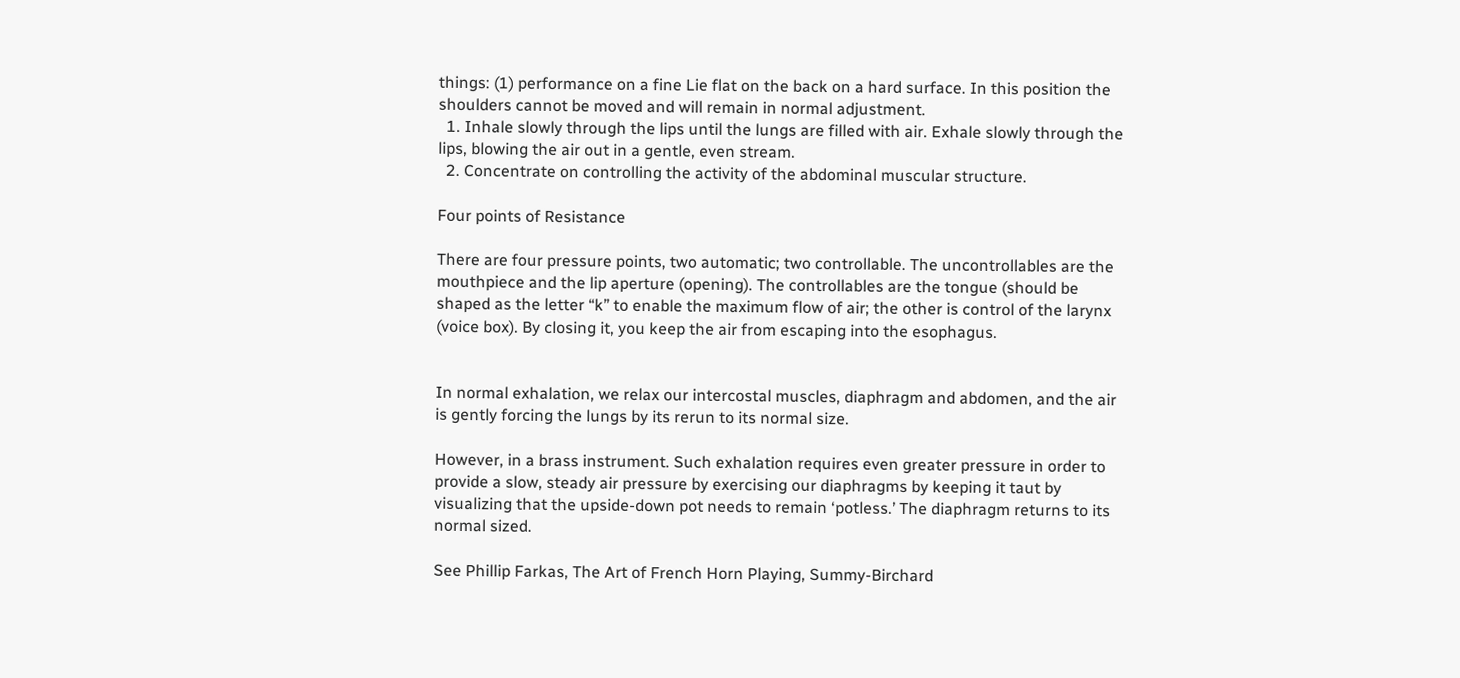things: (1) performance on a fine Lie flat on the back on a hard surface. In this position the shoulders cannot be moved and will remain in normal adjustment.
  1. Inhale slowly through the lips until the lungs are filled with air. Exhale slowly through the lips, blowing the air out in a gentle, even stream.
  2. Concentrate on controlling the activity of the abdominal muscular structure.

Four points of Resistance

There are four pressure points, two automatic; two controllable. The uncontrollables are the mouthpiece and the lip aperture (opening). The controllables are the tongue (should be shaped as the letter “k” to enable the maximum flow of air; the other is control of the larynx (voice box). By closing it, you keep the air from escaping into the esophagus.


In normal exhalation, we relax our intercostal muscles, diaphragm and abdomen, and the air is gently forcing the lungs by its rerun to its normal size.

However, in a brass instrument. Such exhalation requires even greater pressure in order to provide a slow, steady air pressure by exercising our diaphragms by keeping it taut by visualizing that the upside-down pot needs to remain ‘potless.’ The diaphragm returns to its normal sized.

See Phillip Farkas, The Art of French Horn Playing, Summy-Birchard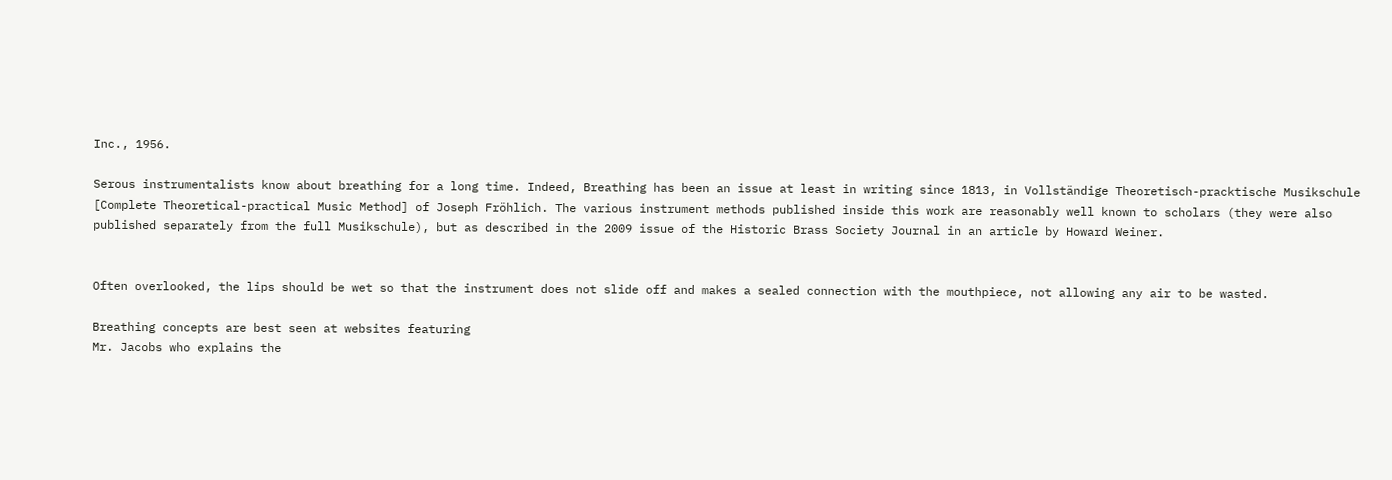Inc., 1956.

Serous instrumentalists know about breathing for a long time. Indeed, Breathing has been an issue at least in writing since 1813, in Vollständige Theoretisch-pracktische Musikschule [Complete Theoretical-practical Music Method] of Joseph Fröhlich. The various instrument methods published inside this work are reasonably well known to scholars (they were also published separately from the full Musikschule), but as described in the 2009 issue of the Historic Brass Society Journal in an article by Howard Weiner.


Often overlooked, the lips should be wet so that the instrument does not slide off and makes a sealed connection with the mouthpiece, not allowing any air to be wasted.

Breathing concepts are best seen at websites featuring
Mr. Jacobs who explains the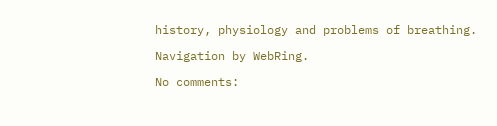history, physiology and problems of breathing.

Navigation by WebRing.

No comments: